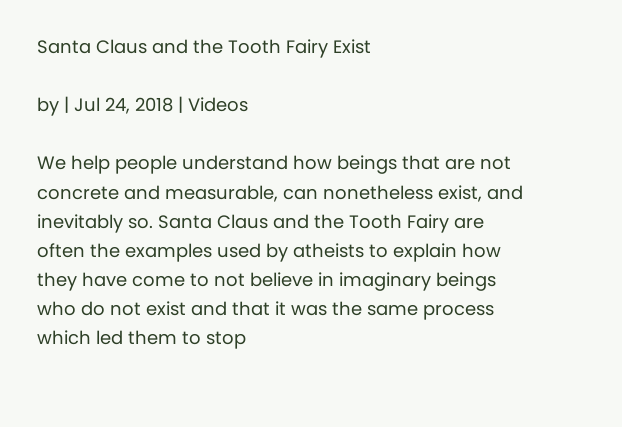Santa Claus and the Tooth Fairy Exist

by | Jul 24, 2018 | Videos

We help people understand how beings that are not concrete and measurable, can nonetheless exist, and inevitably so. Santa Claus and the Tooth Fairy are often the examples used by atheists to explain how they have come to not believe in imaginary beings who do not exist and that it was the same process which led them to stop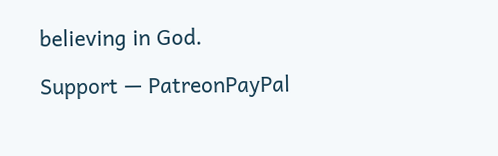believing in God.

Support — PatreonPayPal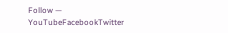Follow — YouTubeFacebookTwitter